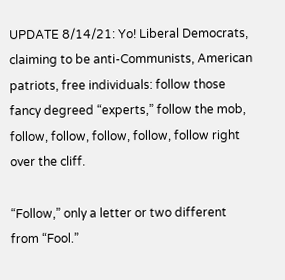UPDATE 8/14/21: Yo! Liberal Democrats, claiming to be anti-Communists, American patriots, free individuals: follow those fancy degreed “experts,” follow the mob, follow, follow, follow, follow, follow right over the cliff.

“Follow,” only a letter or two different from “Fool.”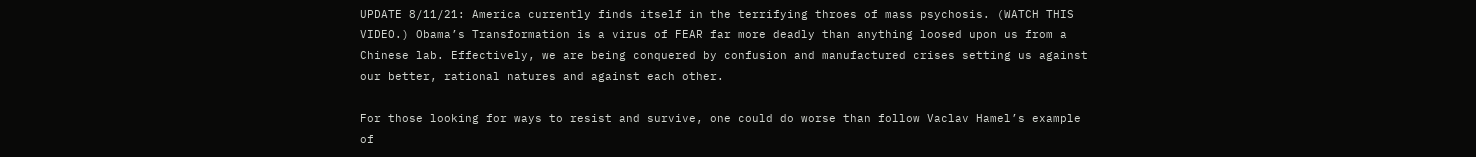UPDATE 8/11/21: America currently finds itself in the terrifying throes of mass psychosis. (WATCH THIS VIDEO.) Obama’s Transformation is a virus of FEAR far more deadly than anything loosed upon us from a Chinese lab. Effectively, we are being conquered by confusion and manufactured crises setting us against our better, rational natures and against each other.

For those looking for ways to resist and survive, one could do worse than follow Vaclav Hamel’s example of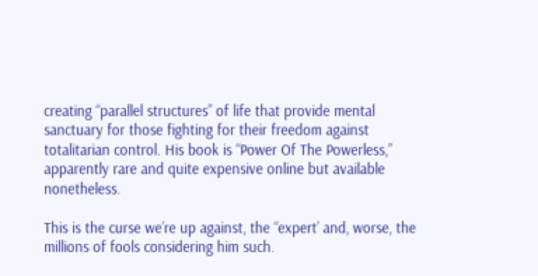creating “parallel structures” of life that provide mental sanctuary for those fighting for their freedom against totalitarian control. His book is “Power Of The Powerless,” apparently rare and quite expensive online but available nonetheless.

This is the curse we’re up against, the “expert’ and, worse, the millions of fools considering him such.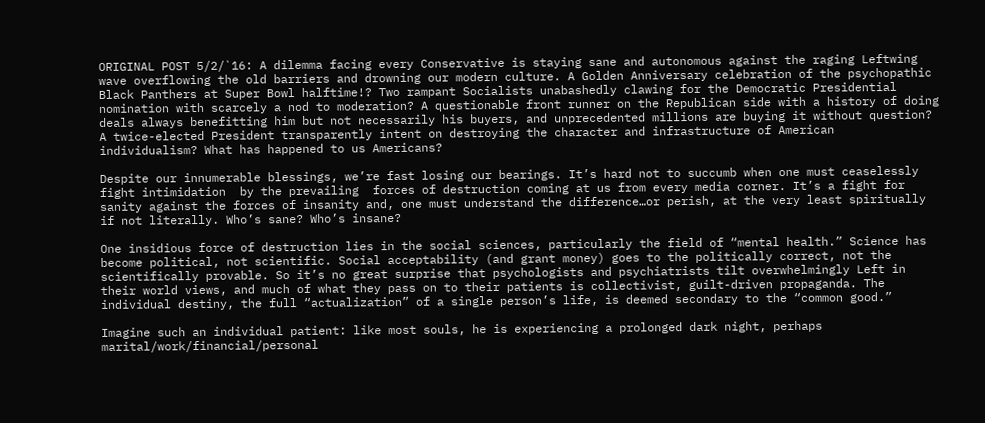ORIGINAL POST 5/2/`16: A dilemma facing every Conservative is staying sane and autonomous against the raging Leftwing wave overflowing the old barriers and drowning our modern culture. A Golden Anniversary celebration of the psychopathic Black Panthers at Super Bowl halftime!? Two rampant Socialists unabashedly clawing for the Democratic Presidential nomination with scarcely a nod to moderation? A questionable front runner on the Republican side with a history of doing deals always benefitting him but not necessarily his buyers, and unprecedented millions are buying it without question?  A twice-elected President transparently intent on destroying the character and infrastructure of American  individualism? What has happened to us Americans?

Despite our innumerable blessings, we’re fast losing our bearings. It’s hard not to succumb when one must ceaselessly fight intimidation  by the prevailing  forces of destruction coming at us from every media corner. It’s a fight for sanity against the forces of insanity and, one must understand the difference…or perish, at the very least spiritually if not literally. Who’s sane? Who’s insane?

One insidious force of destruction lies in the social sciences, particularly the field of “mental health.” Science has become political, not scientific. Social acceptability (and grant money) goes to the politically correct, not the scientifically provable. So it’s no great surprise that psychologists and psychiatrists tilt overwhelmingly Left in their world views, and much of what they pass on to their patients is collectivist, guilt-driven propaganda. The individual destiny, the full “actualization” of a single person’s life, is deemed secondary to the “common good.”

Imagine such an individual patient: like most souls, he is experiencing a prolonged dark night, perhaps marital/work/financial/personal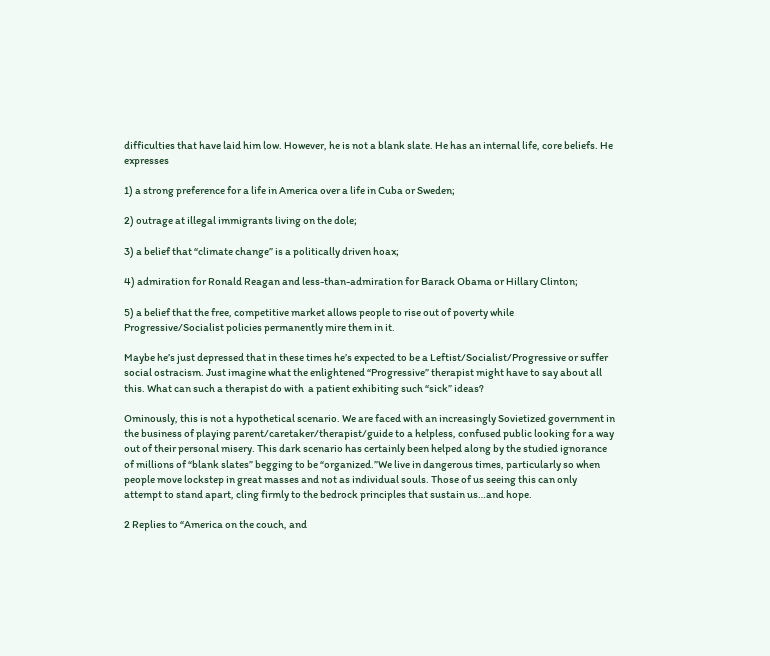difficulties that have laid him low. However, he is not a blank slate. He has an internal life, core beliefs. He expresses

1) a strong preference for a life in America over a life in Cuba or Sweden;

2) outrage at illegal immigrants living on the dole;

3) a belief that “climate change” is a politically driven hoax;

4) admiration for Ronald Reagan and less-than-admiration for Barack Obama or Hillary Clinton;

5) a belief that the free, competitive market allows people to rise out of poverty while Progressive/Socialist policies permanently mire them in it.

Maybe he’s just depressed that in these times he’s expected to be a Leftist/Socialist/Progressive or suffer social ostracism. Just imagine what the enlightened “Progressive” therapist might have to say about all this. What can such a therapist do with  a patient exhibiting such “sick” ideas?

Ominously, this is not a hypothetical scenario. We are faced with an increasingly Sovietized government in the business of playing parent/caretaker/therapist/guide to a helpless, confused public looking for a way out of their personal misery. This dark scenario has certainly been helped along by the studied ignorance of millions of “blank slates” begging to be “organized.”We live in dangerous times, particularly so when people move lockstep in great masses and not as individual souls. Those of us seeing this can only attempt to stand apart, cling firmly to the bedrock principles that sustain us…and hope.

2 Replies to “America on the couch, and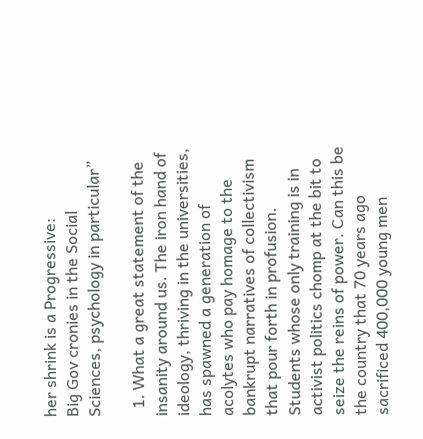her shrink is a Progressive:
Big Gov cronies in the Social Sciences, psychology in particular”

  1. What a great statement of the insanity around us. The iron hand of ideology, thriving in the universities, has spawned a generation of acolytes who pay homage to the bankrupt narratives of collectivism that pour forth in profusion. Students whose only training is in activist politics chomp at the bit to seize the reins of power. Can this be the country that 70 years ago sacrificed 400,000 young men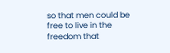so that men could be free to live in the freedom that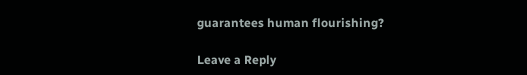guarantees human flourishing?

Leave a Reply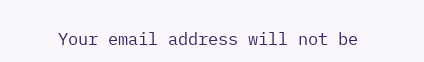Your email address will not be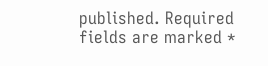published. Required fields are marked *